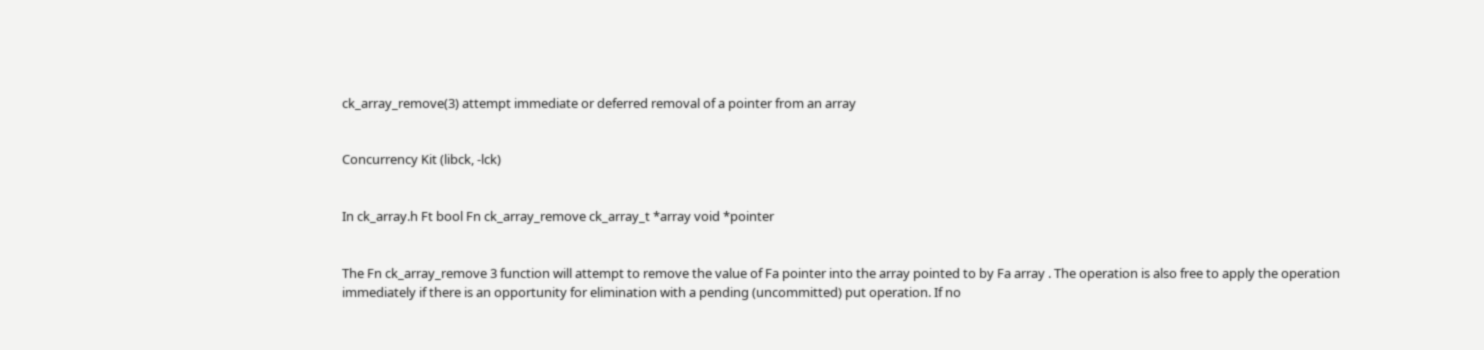ck_array_remove(3) attempt immediate or deferred removal of a pointer from an array


Concurrency Kit (libck, -lck)


In ck_array.h Ft bool Fn ck_array_remove ck_array_t *array void *pointer


The Fn ck_array_remove 3 function will attempt to remove the value of Fa pointer into the array pointed to by Fa array . The operation is also free to apply the operation immediately if there is an opportunity for elimination with a pending (uncommitted) put operation. If no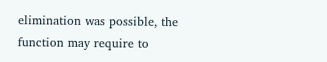elimination was possible, the function may require to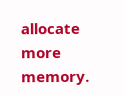allocate more memory.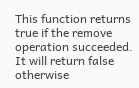This function returns true if the remove operation succeeded. It will return false otherwise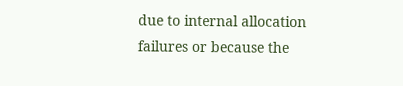due to internal allocation failures or because the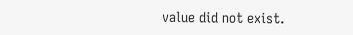value did not exist.